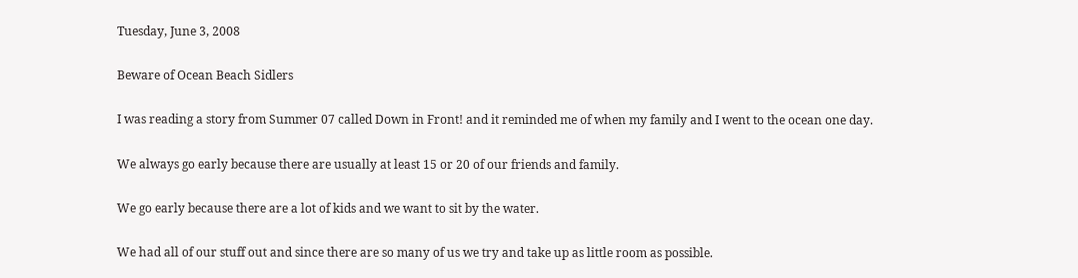Tuesday, June 3, 2008

Beware of Ocean Beach Sidlers

I was reading a story from Summer 07 called Down in Front! and it reminded me of when my family and I went to the ocean one day.

We always go early because there are usually at least 15 or 20 of our friends and family.

We go early because there are a lot of kids and we want to sit by the water.

We had all of our stuff out and since there are so many of us we try and take up as little room as possible.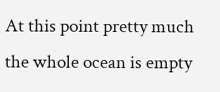At this point pretty much the whole ocean is empty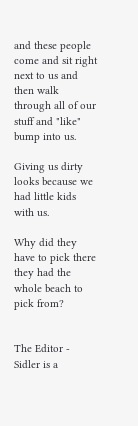and these people come and sit right next to us and then walk through all of our stuff and "like" bump into us.

Giving us dirty looks because we had little kids with us.

Why did they have to pick there they had the whole beach to pick from?


The Editor - Sidler is a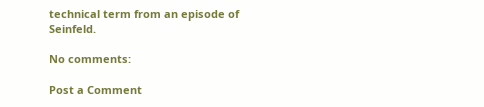technical term from an episode of Seinfeld.

No comments:

Post a Comment